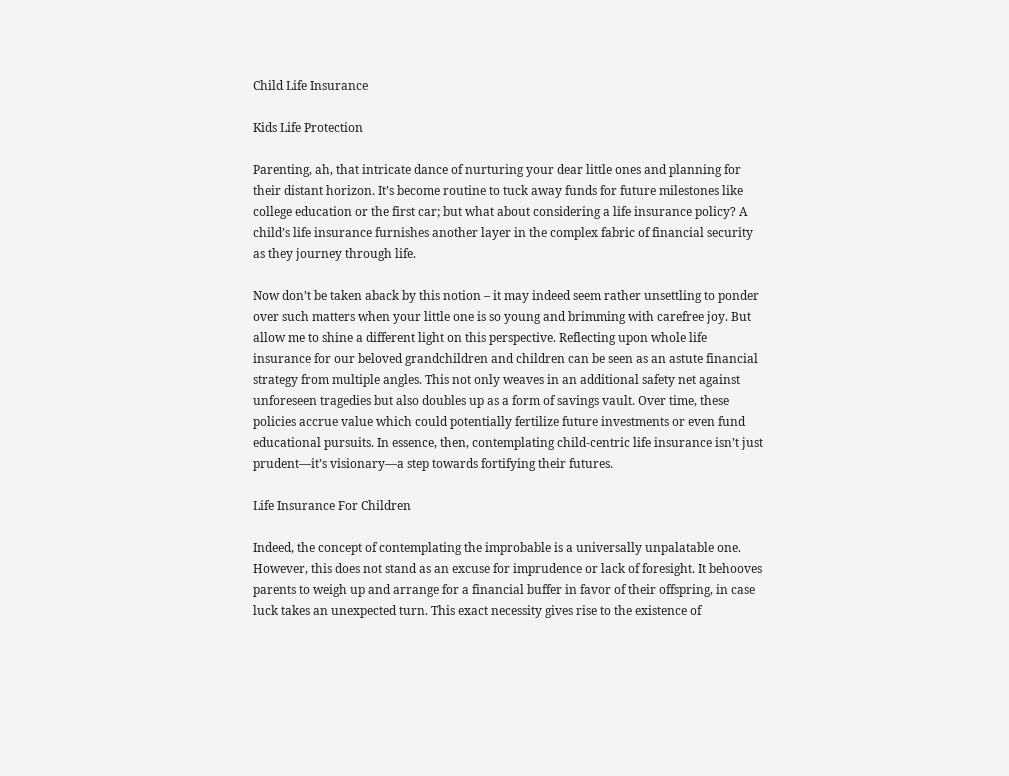Child Life Insurance

Kids Life Protection

Parenting, ah, that intricate dance of nurturing your dear little ones and planning for their distant horizon. It’s become routine to tuck away funds for future milestones like college education or the first car; but what about considering a life insurance policy? A child’s life insurance furnishes another layer in the complex fabric of financial security as they journey through life.

Now don’t be taken aback by this notion – it may indeed seem rather unsettling to ponder over such matters when your little one is so young and brimming with carefree joy. But allow me to shine a different light on this perspective. Reflecting upon whole life insurance for our beloved grandchildren and children can be seen as an astute financial strategy from multiple angles. This not only weaves in an additional safety net against unforeseen tragedies but also doubles up as a form of savings vault. Over time, these policies accrue value which could potentially fertilize future investments or even fund educational pursuits. In essence, then, contemplating child-centric life insurance isn’t just prudent—it’s visionary—a step towards fortifying their futures.

Life Insurance For Children

Indeed, the concept of contemplating the improbable is a universally unpalatable one. However, this does not stand as an excuse for imprudence or lack of foresight. It behooves parents to weigh up and arrange for a financial buffer in favor of their offspring, in case luck takes an unexpected turn. This exact necessity gives rise to the existence of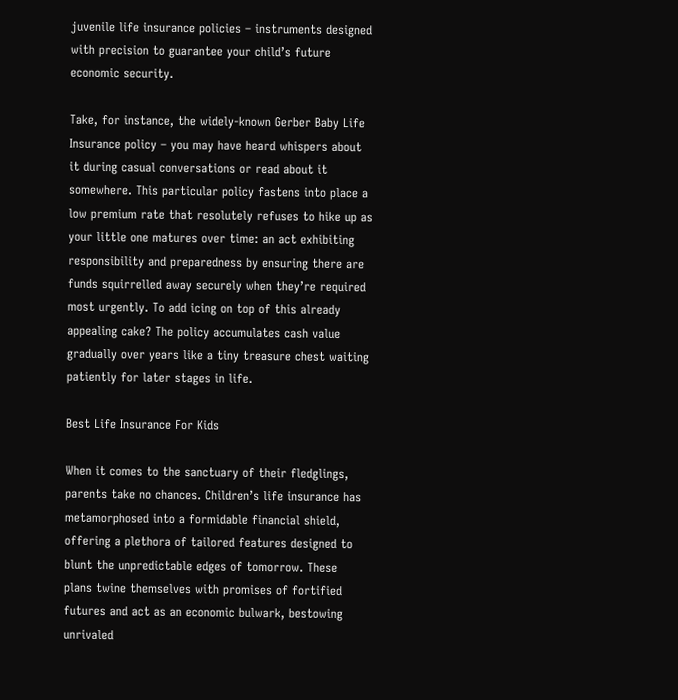juvenile life insurance policies – instruments designed with precision to guarantee your child’s future economic security.

Take, for instance, the widely-known Gerber Baby Life Insurance policy – you may have heard whispers about it during casual conversations or read about it somewhere. This particular policy fastens into place a low premium rate that resolutely refuses to hike up as your little one matures over time: an act exhibiting responsibility and preparedness by ensuring there are funds squirrelled away securely when they’re required most urgently. To add icing on top of this already appealing cake? The policy accumulates cash value gradually over years like a tiny treasure chest waiting patiently for later stages in life.

Best Life Insurance For Kids

When it comes to the sanctuary of their fledglings, parents take no chances. Children’s life insurance has metamorphosed into a formidable financial shield, offering a plethora of tailored features designed to blunt the unpredictable edges of tomorrow. These plans twine themselves with promises of fortified futures and act as an economic bulwark, bestowing unrivaled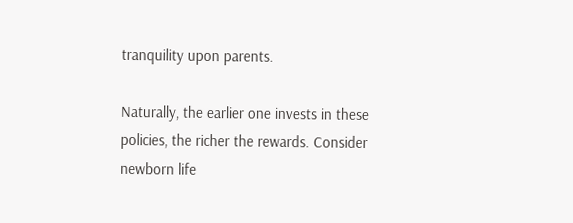tranquility upon parents.

Naturally, the earlier one invests in these policies, the richer the rewards. Consider newborn life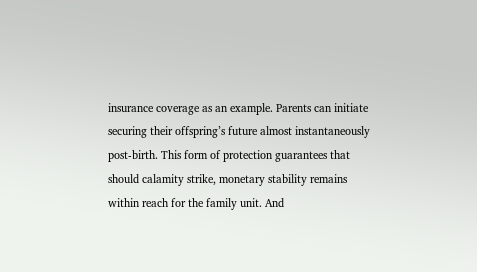insurance coverage as an example. Parents can initiate securing their offspring’s future almost instantaneously post-birth. This form of protection guarantees that should calamity strike, monetary stability remains within reach for the family unit. And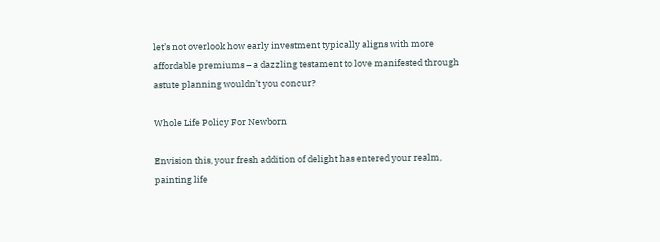let’s not overlook how early investment typically aligns with more affordable premiums – a dazzling testament to love manifested through astute planning wouldn’t you concur?

Whole Life Policy For Newborn

Envision this, your fresh addition of delight has entered your realm, painting life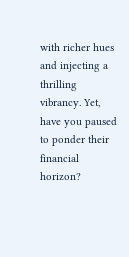with richer hues and injecting a thrilling vibrancy. Yet, have you paused to ponder their financial horizon?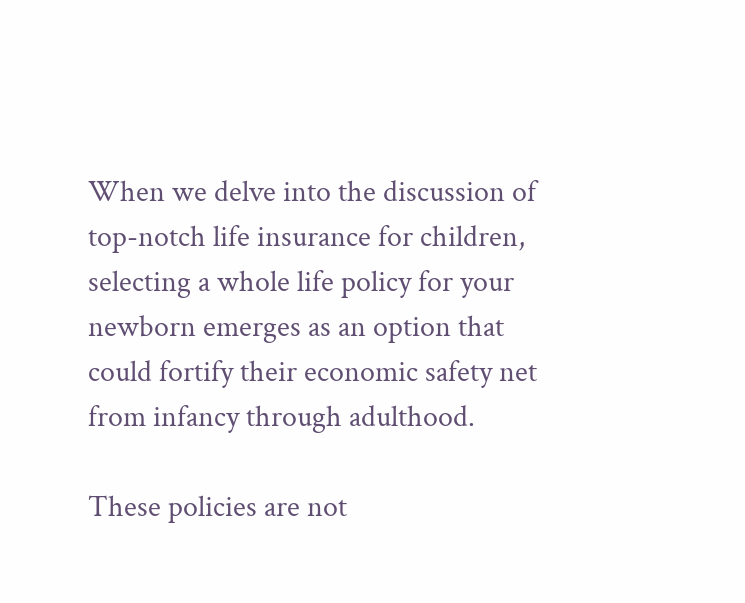When we delve into the discussion of top-notch life insurance for children, selecting a whole life policy for your newborn emerges as an option that could fortify their economic safety net from infancy through adulthood.

These policies are not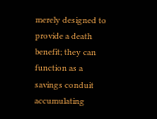merely designed to provide a death benefit; they can function as a savings conduit accumulating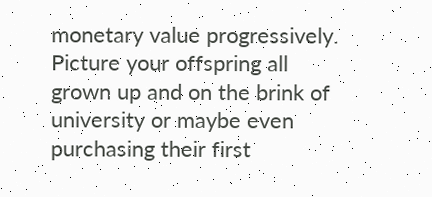monetary value progressively. Picture your offspring all grown up and on the brink of university or maybe even purchasing their first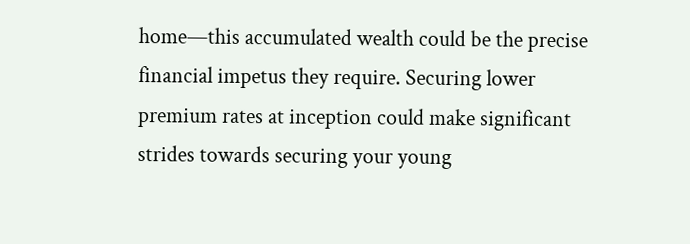home—this accumulated wealth could be the precise financial impetus they require. Securing lower premium rates at inception could make significant strides towards securing your young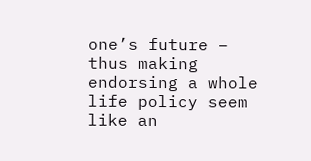one’s future – thus making endorsing a whole life policy seem like an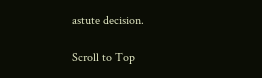astute decision.

Scroll to Top